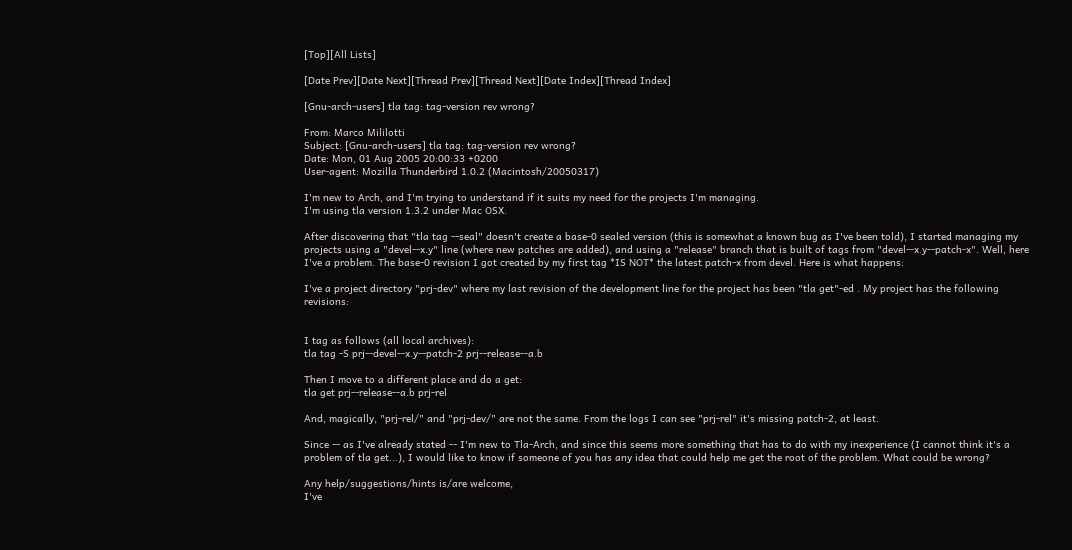[Top][All Lists]

[Date Prev][Date Next][Thread Prev][Thread Next][Date Index][Thread Index]

[Gnu-arch-users] tla tag: tag-version rev wrong?

From: Marco Mililotti
Subject: [Gnu-arch-users] tla tag: tag-version rev wrong?
Date: Mon, 01 Aug 2005 20:00:33 +0200
User-agent: Mozilla Thunderbird 1.0.2 (Macintosh/20050317)

I'm new to Arch, and I'm trying to understand if it suits my need for the projects I'm managing.
I'm using tla version 1.3.2 under Mac OSX.

After discovering that "tla tag --seal" doesn't create a base-0 sealed version (this is somewhat a known bug as I've been told), I started managing my projects using a "devel--x.y" line (where new patches are added), and using a "release" branch that is built of tags from "devel--x.y--patch-x". Well, here I've a problem. The base-0 revision I got created by my first tag *IS NOT* the latest patch-x from devel. Here is what happens:

I've a project directory "prj-dev" where my last revision of the development line for the project has been "tla get"-ed . My project has the following revisions:


I tag as follows (all local archives):
tla tag -S prj--devel--x.y--patch-2 prj--release--a.b

Then I move to a different place and do a get:
tla get prj--release--a.b prj-rel

And, magically, "prj-rel/" and "prj-dev/" are not the same. From the logs I can see "prj-rel" it's missing patch-2, at least.

Since -- as I've already stated -- I'm new to Tla-Arch, and since this seems more something that has to do with my inexperience (I cannot think it's a problem of tla get...), I would like to know if someone of you has any idea that could help me get the root of the problem. What could be wrong?

Any help/suggestions/hints is/are welcome,
I've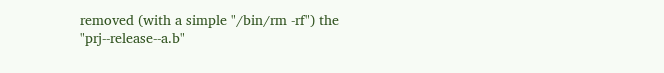removed (with a simple "/bin/rm -rf") the "prj--release--a.b"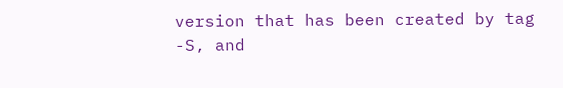version that has been created by tag -S, and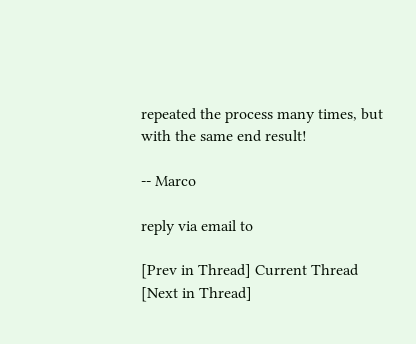repeated the process many times, but with the same end result!

-- Marco

reply via email to

[Prev in Thread] Current Thread [Next in Thread]